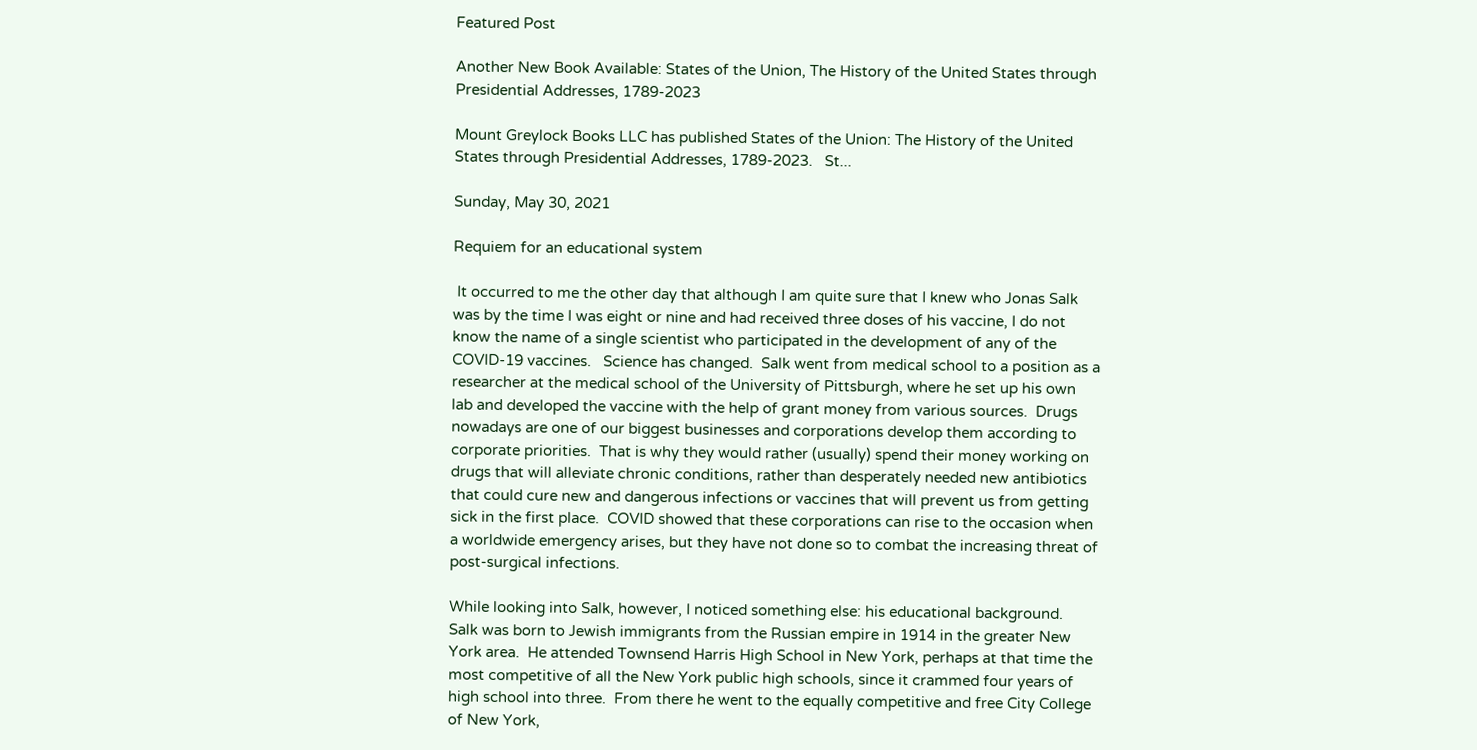Featured Post

Another New Book Available: States of the Union, The History of the United States through Presidential Addresses, 1789-2023

Mount Greylock Books LLC has published States of the Union: The History of the United States through Presidential Addresses, 1789-2023.   St...

Sunday, May 30, 2021

Requiem for an educational system

 It occurred to me the other day that although I am quite sure that I knew who Jonas Salk was by the time I was eight or nine and had received three doses of his vaccine, I do not know the name of a single scientist who participated in the development of any of the COVID-19 vaccines.   Science has changed.  Salk went from medical school to a position as a researcher at the medical school of the University of Pittsburgh, where he set up his own lab and developed the vaccine with the help of grant money from various sources.  Drugs nowadays are one of our biggest businesses and corporations develop them according to corporate priorities.  That is why they would rather (usually) spend their money working on drugs that will alleviate chronic conditions, rather than desperately needed new antibiotics that could cure new and dangerous infections or vaccines that will prevent us from getting sick in the first place.  COVID showed that these corporations can rise to the occasion when a worldwide emergency arises, but they have not done so to combat the increasing threat of post-surgical infections.

While looking into Salk, however, I noticed something else: his educational background.  Salk was born to Jewish immigrants from the Russian empire in 1914 in the greater New York area.  He attended Townsend Harris High School in New York, perhaps at that time the most competitive of all the New York public high schools, since it crammed four years of high school into three.  From there he went to the equally competitive and free City College of New York,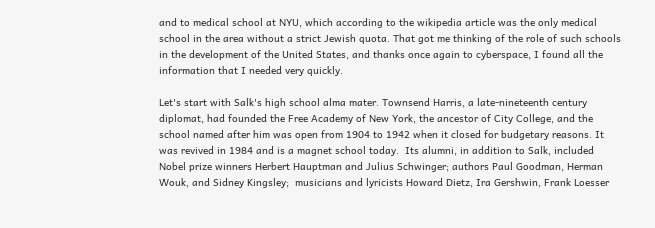and to medical school at NYU, which according to the wikipedia article was the only medical school in the area without a strict Jewish quota. That got me thinking of the role of such schools in the development of the United States, and thanks once again to cyberspace, I found all the information that I needed very quickly.

Let's start with Salk's high school alma mater. Townsend Harris, a late-nineteenth century diplomat, had founded the Free Academy of New York, the ancestor of City College, and the school named after him was open from 1904 to 1942 when it closed for budgetary reasons. It was revived in 1984 and is a magnet school today.  Its alumni, in addition to Salk, included Nobel prize winners Herbert Hauptman and Julius Schwinger; authors Paul Goodman, Herman Wouk, and Sidney Kingsley;  musicians and lyricists Howard Dietz, Ira Gershwin, Frank Loesser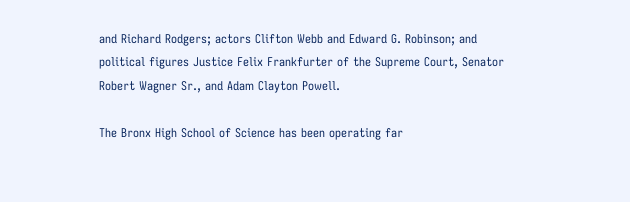and Richard Rodgers; actors Clifton Webb and Edward G. Robinson; and political figures Justice Felix Frankfurter of the Supreme Court, Senator Robert Wagner Sr., and Adam Clayton Powell.

The Bronx High School of Science has been operating far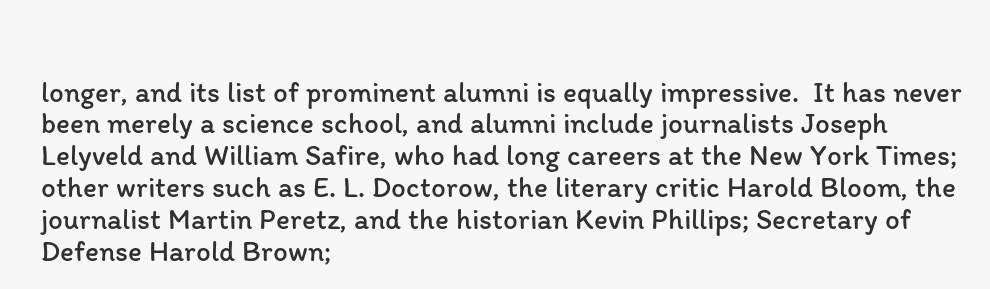longer, and its list of prominent alumni is equally impressive.  It has never been merely a science school, and alumni include journalists Joseph Lelyveld and William Safire, who had long careers at the New York Times; other writers such as E. L. Doctorow, the literary critic Harold Bloom, the journalist Martin Peretz, and the historian Kevin Phillips; Secretary of Defense Harold Brown;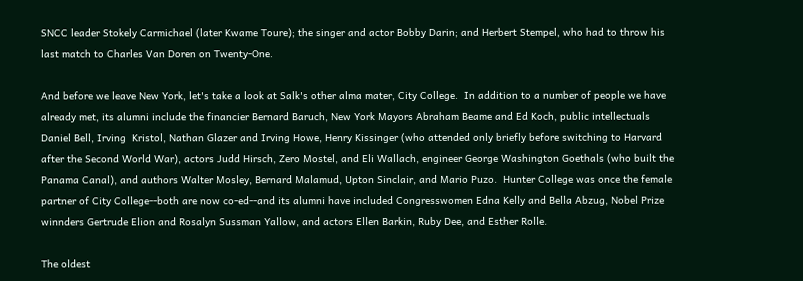SNCC leader Stokely Carmichael (later Kwame Toure); the singer and actor Bobby Darin; and Herbert Stempel, who had to throw his last match to Charles Van Doren on Twenty-One.

And before we leave New York, let's take a look at Salk's other alma mater, City College.  In addition to a number of people we have already met, its alumni include the financier Bernard Baruch, New York Mayors Abraham Beame and Ed Koch, public intellectuals Daniel Bell, Irving  Kristol, Nathan Glazer and Irving Howe, Henry Kissinger (who attended only briefly before switching to Harvard after the Second World War), actors Judd Hirsch, Zero Mostel, and Eli Wallach, engineer George Washington Goethals (who built the Panama Canal), and authors Walter Mosley, Bernard Malamud, Upton Sinclair, and Mario Puzo.  Hunter College was once the female partner of City College--both are now co-ed--and its alumni have included Congresswomen Edna Kelly and Bella Abzug, Nobel Prize winnders Gertrude Elion and Rosalyn Sussman Yallow, and actors Ellen Barkin, Ruby Dee, and Esther Rolle.

The oldest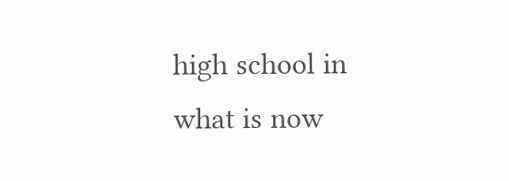high school in what is now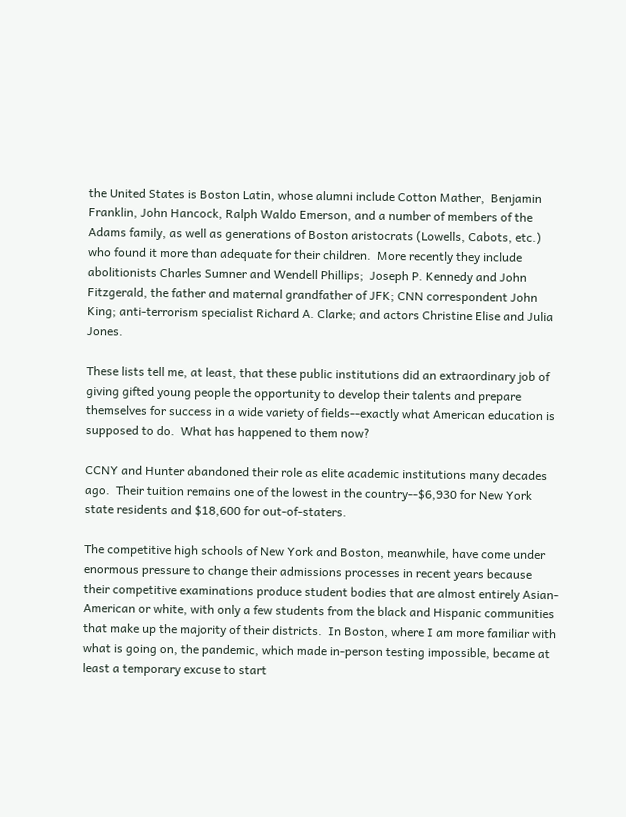the United States is Boston Latin, whose alumni include Cotton Mather,  Benjamin Franklin, John Hancock, Ralph Waldo Emerson, and a number of members of the Adams family, as well as generations of Boston aristocrats (Lowells, Cabots, etc.) who found it more than adequate for their children.  More recently they include abolitionists Charles Sumner and Wendell Phillips;  Joseph P. Kennedy and John Fitzgerald, the father and maternal grandfather of JFK; CNN correspondent John King; anti-terrorism specialist Richard A. Clarke; and actors Christine Elise and Julia Jones.

These lists tell me, at least, that these public institutions did an extraordinary job of giving gifted young people the opportunity to develop their talents and prepare themselves for success in a wide variety of fields--exactly what American education is supposed to do.  What has happened to them now?

CCNY and Hunter abandoned their role as elite academic institutions many decades ago.  Their tuition remains one of the lowest in the country--$6,930 for New York state residents and $18,600 for out-of-staters.

The competitive high schools of New York and Boston, meanwhile, have come under enormous pressure to change their admissions processes in recent years because their competitive examinations produce student bodies that are almost entirely Asian-American or white, with only a few students from the black and Hispanic communities that make up the majority of their districts.  In Boston, where I am more familiar with what is going on, the pandemic, which made in-person testing impossible, became at least a temporary excuse to start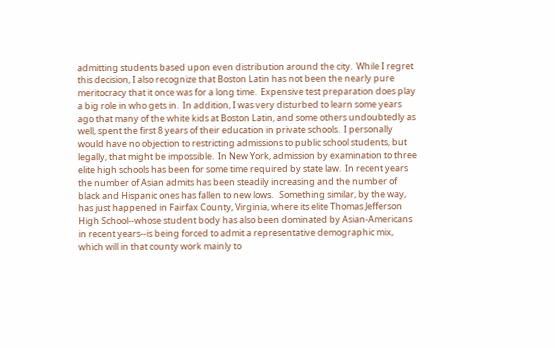admitting students based upon even distribution around the city.  While I regret this decision, I also recognize that Boston Latin has not been the nearly pure meritocracy that it once was for a long time.  Expensive test preparation does play a big role in who gets in.  In addition, I was very disturbed to learn some years ago that many of the white kids at Boston Latin, and some others undoubtedly as well, spent the first 8 years of their education in private schools.  I personally would have no objection to restricting admissions to public school students, but legally, that might be impossible.  In New York, admission by examination to three elite high schools has been for some time required by state law.  In recent years the number of Asian admits has been steadily increasing and the number of black and Hispanic ones has fallen to new lows.   Something similar, by the way, has just happened in Fairfax County, Virginia, where its elite Thomas Jefferson High School--whose student body has also been dominated by Asian-Americans in recent years--is being forced to admit a representative demographic mix, which will in that county work mainly to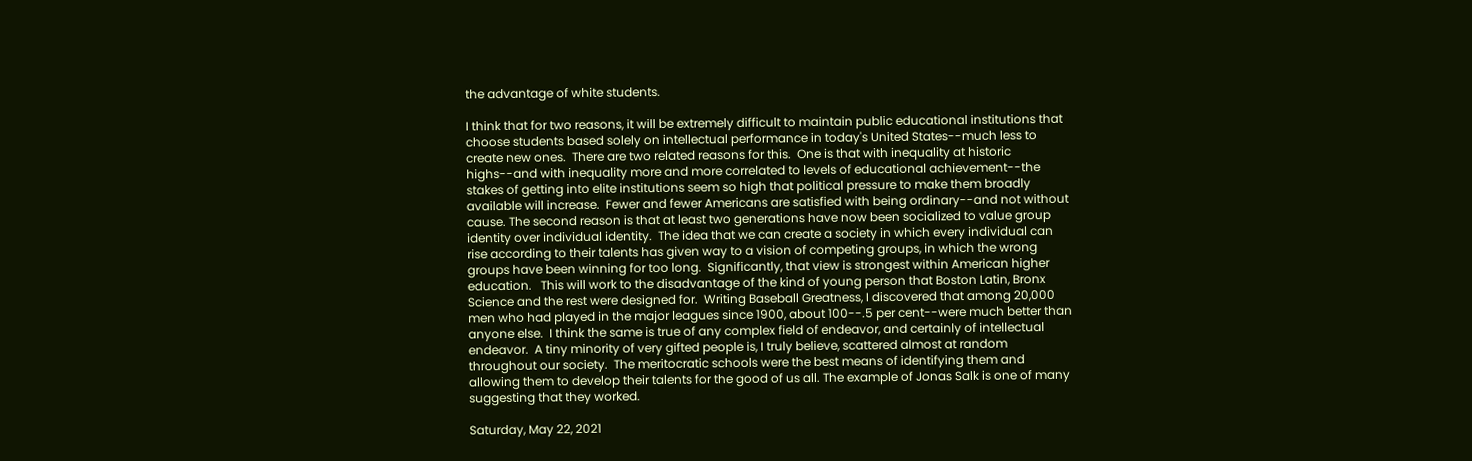the advantage of white students.

I think that for two reasons, it will be extremely difficult to maintain public educational institutions that choose students based solely on intellectual performance in today's United States--much less to create new ones.  There are two related reasons for this.  One is that with inequality at historic highs--and with inequality more and more correlated to levels of educational achievement--the stakes of getting into elite institutions seem so high that political pressure to make them broadly available will increase.  Fewer and fewer Americans are satisfied with being ordinary--and not without cause. The second reason is that at least two generations have now been socialized to value group identity over individual identity.  The idea that we can create a society in which every individual can rise according to their talents has given way to a vision of competing groups, in which the wrong groups have been winning for too long.  Significantly, that view is strongest within American higher education.   This will work to the disadvantage of the kind of young person that Boston Latin, Bronx Science and the rest were designed for.  Writing Baseball Greatness, I discovered that among 20,000 men who had played in the major leagues since 1900, about 100--.5 per cent--were much better than anyone else.  I think the same is true of any complex field of endeavor, and certainly of intellectual endeavor.  A tiny minority of very gifted people is, I truly believe, scattered almost at random throughout our society.  The meritocratic schools were the best means of identifying them and allowing them to develop their talents for the good of us all. The example of Jonas Salk is one of many suggesting that they worked.

Saturday, May 22, 2021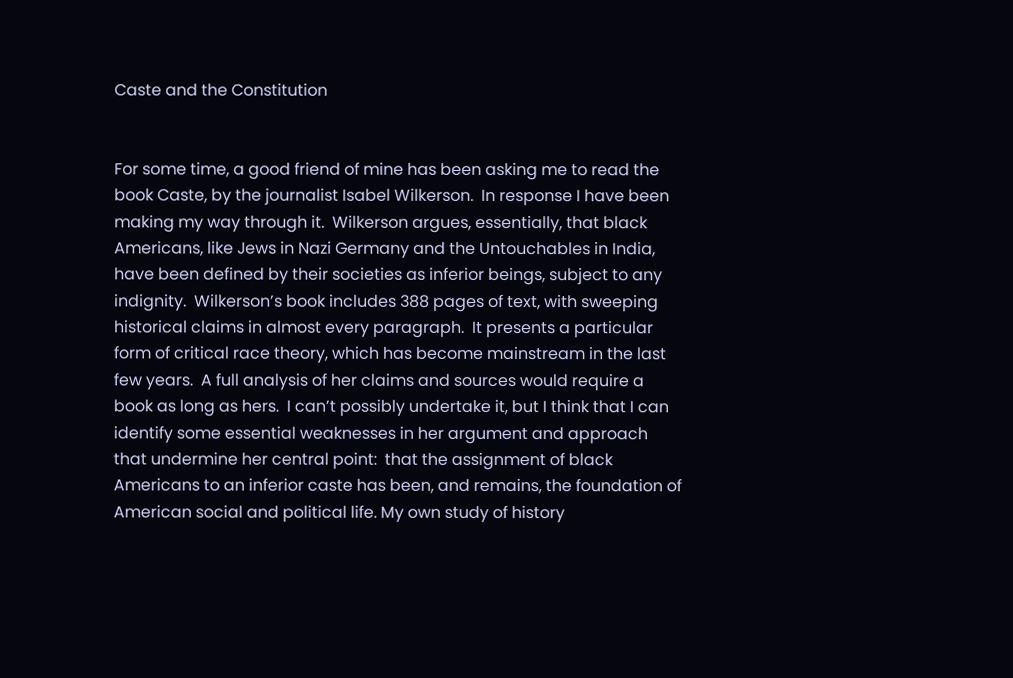Caste and the Constitution


For some time, a good friend of mine has been asking me to read the book Caste, by the journalist Isabel Wilkerson.  In response I have been making my way through it.  Wilkerson argues, essentially, that black Americans, like Jews in Nazi Germany and the Untouchables in India, have been defined by their societies as inferior beings, subject to any indignity.  Wilkerson’s book includes 388 pages of text, with sweeping historical claims in almost every paragraph.  It presents a particular form of critical race theory, which has become mainstream in the last few years.  A full analysis of her claims and sources would require a book as long as hers.  I can’t possibly undertake it, but I think that I can identify some essential weaknesses in her argument and approach that undermine her central point:  that the assignment of black Americans to an inferior caste has been, and remains, the foundation of American social and political life. My own study of history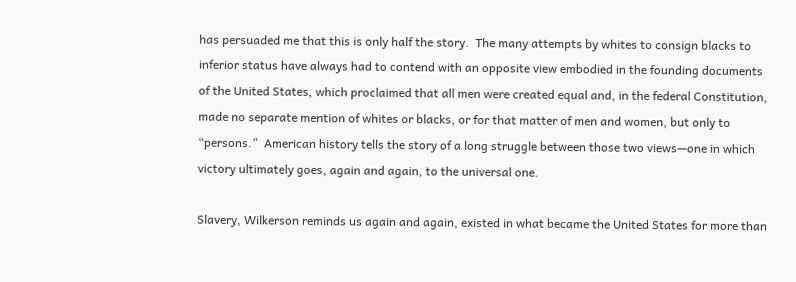has persuaded me that this is only half the story.  The many attempts by whites to consign blacks to inferior status have always had to contend with an opposite view embodied in the founding documents of the United States, which proclaimed that all men were created equal and, in the federal Constitution, made no separate mention of whites or blacks, or for that matter of men and women, but only to “persons.”  American history tells the story of a long struggle between those two views—one in which victory ultimately goes, again and again, to the universal one.

Slavery, Wilkerson reminds us again and again, existed in what became the United States for more than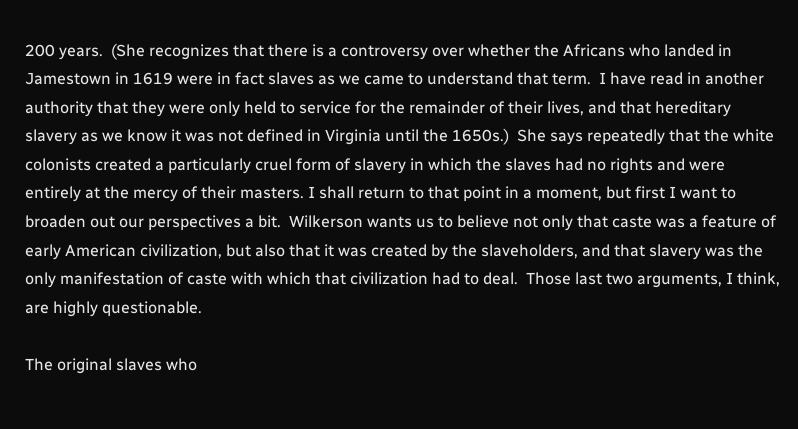200 years.  (She recognizes that there is a controversy over whether the Africans who landed in Jamestown in 1619 were in fact slaves as we came to understand that term.  I have read in another authority that they were only held to service for the remainder of their lives, and that hereditary slavery as we know it was not defined in Virginia until the 1650s.)  She says repeatedly that the white colonists created a particularly cruel form of slavery in which the slaves had no rights and were entirely at the mercy of their masters. I shall return to that point in a moment, but first I want to broaden out our perspectives a bit.  Wilkerson wants us to believe not only that caste was a feature of early American civilization, but also that it was created by the slaveholders, and that slavery was the only manifestation of caste with which that civilization had to deal.  Those last two arguments, I think, are highly questionable.

The original slaves who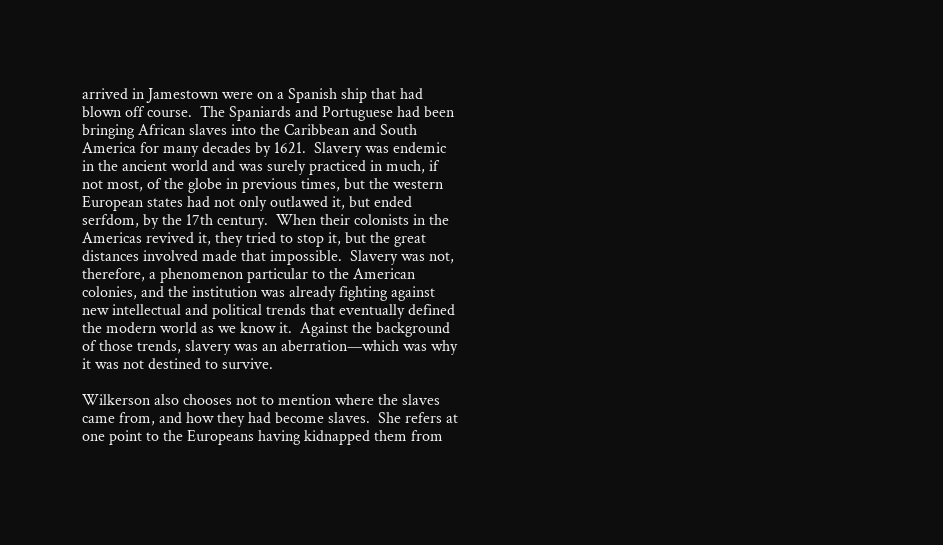arrived in Jamestown were on a Spanish ship that had blown off course.  The Spaniards and Portuguese had been bringing African slaves into the Caribbean and South America for many decades by 1621.  Slavery was endemic in the ancient world and was surely practiced in much, if not most, of the globe in previous times, but the western European states had not only outlawed it, but ended serfdom, by the 17th century.  When their colonists in the Americas revived it, they tried to stop it, but the great distances involved made that impossible.  Slavery was not, therefore, a phenomenon particular to the American colonies, and the institution was already fighting against new intellectual and political trends that eventually defined the modern world as we know it.  Against the background of those trends, slavery was an aberration—which was why it was not destined to survive.

Wilkerson also chooses not to mention where the slaves came from, and how they had become slaves.  She refers at one point to the Europeans having kidnapped them from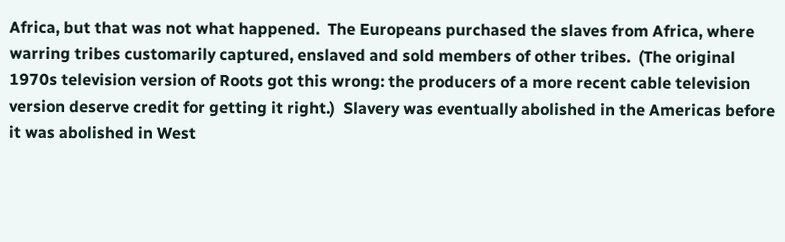Africa, but that was not what happened.  The Europeans purchased the slaves from Africa, where warring tribes customarily captured, enslaved and sold members of other tribes.  (The original 1970s television version of Roots got this wrong: the producers of a more recent cable television version deserve credit for getting it right.)  Slavery was eventually abolished in the Americas before it was abolished in West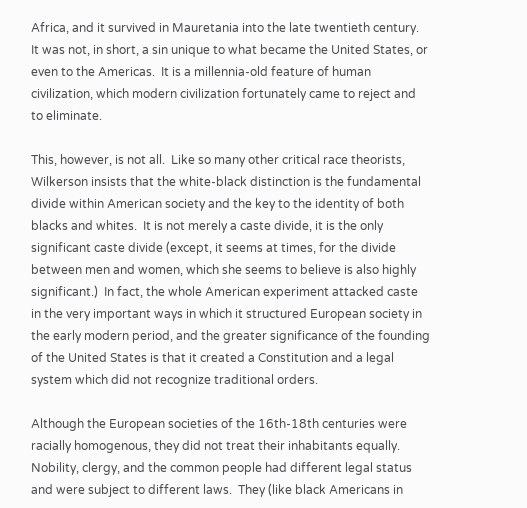Africa, and it survived in Mauretania into the late twentieth century.  It was not, in short, a sin unique to what became the United States, or even to the Americas.  It is a millennia-old feature of human civilization, which modern civilization fortunately came to reject and to eliminate.

This, however, is not all.  Like so many other critical race theorists, Wilkerson insists that the white-black distinction is the fundamental divide within American society and the key to the identity of both blacks and whites.  It is not merely a caste divide, it is the only significant caste divide (except, it seems at times, for the divide between men and women, which she seems to believe is also highly significant.)  In fact, the whole American experiment attacked caste in the very important ways in which it structured European society in the early modern period, and the greater significance of the founding of the United States is that it created a Constitution and a legal system which did not recognize traditional orders.

Although the European societies of the 16th-18th centuries were racially homogenous, they did not treat their inhabitants equally.  Nobility, clergy, and the common people had different legal status and were subject to different laws.  They (like black Americans in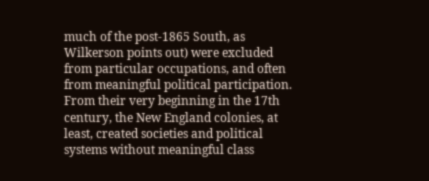much of the post-1865 South, as Wilkerson points out) were excluded from particular occupations, and often from meaningful political participation.  From their very beginning in the 17th century, the New England colonies, at least, created societies and political systems without meaningful class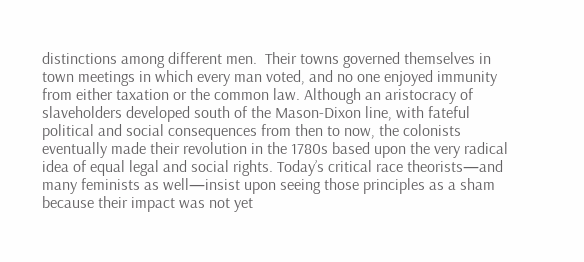distinctions among different men.  Their towns governed themselves in town meetings in which every man voted, and no one enjoyed immunity from either taxation or the common law. Although an aristocracy of slaveholders developed south of the Mason-Dixon line, with fateful political and social consequences from then to now, the colonists eventually made their revolution in the 1780s based upon the very radical idea of equal legal and social rights. Today’s critical race theorists—and many feminists as well—insist upon seeing those principles as a sham because their impact was not yet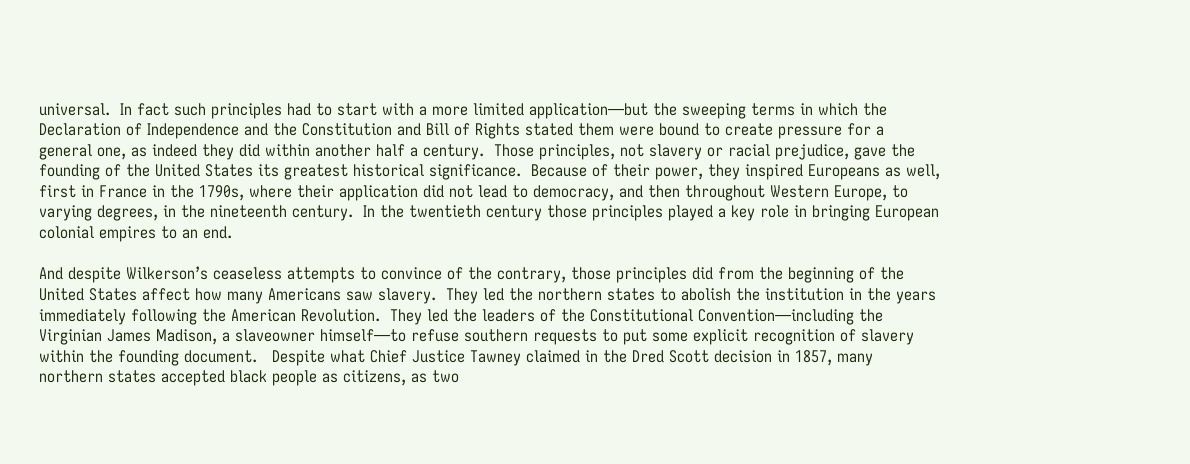universal.  In fact such principles had to start with a more limited application—but the sweeping terms in which the Declaration of Independence and the Constitution and Bill of Rights stated them were bound to create pressure for a general one, as indeed they did within another half a century.  Those principles, not slavery or racial prejudice, gave the founding of the United States its greatest historical significance.  Because of their power, they inspired Europeans as well, first in France in the 1790s, where their application did not lead to democracy, and then throughout Western Europe, to varying degrees, in the nineteenth century.  In the twentieth century those principles played a key role in bringing European colonial empires to an end.

And despite Wilkerson’s ceaseless attempts to convince of the contrary, those principles did from the beginning of the United States affect how many Americans saw slavery.  They led the northern states to abolish the institution in the years immediately following the American Revolution.  They led the leaders of the Constitutional Convention—including the Virginian James Madison, a slaveowner himself—to refuse southern requests to put some explicit recognition of slavery within the founding document.   Despite what Chief Justice Tawney claimed in the Dred Scott decision in 1857, many northern states accepted black people as citizens, as two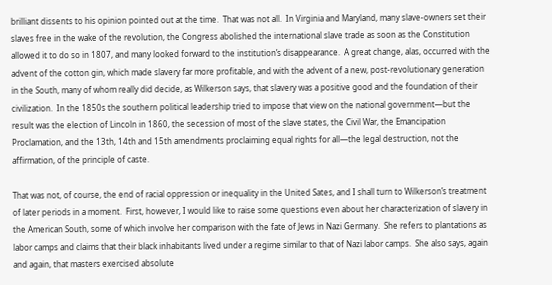brilliant dissents to his opinion pointed out at the time.  That was not all.  In Virginia and Maryland, many slave-owners set their slaves free in the wake of the revolution, the Congress abolished the international slave trade as soon as the Constitution allowed it to do so in 1807, and many looked forward to the institution’s disappearance.  A great change, alas, occurred with the advent of the cotton gin, which made slavery far more profitable, and with the advent of a new, post-revolutionary generation in the South, many of whom really did decide, as Wilkerson says, that slavery was a positive good and the foundation of their civilization.  In the 1850s the southern political leadership tried to impose that view on the national government—but the result was the election of Lincoln in 1860, the secession of most of the slave states, the Civil War, the Emancipation Proclamation, and the 13th, 14th and 15th amendments proclaiming equal rights for all—the legal destruction, not the affirmation, of the principle of caste.

That was not, of course, the end of racial oppression or inequality in the United Sates, and I shall turn to Wilkerson’s treatment of later periods in a moment.  First, however, I would like to raise some questions even about her characterization of slavery in the American South, some of which involve her comparison with the fate of Jews in Nazi Germany.  She refers to plantations as labor camps and claims that their black inhabitants lived under a regime similar to that of Nazi labor camps.  She also says, again and again, that masters exercised absolute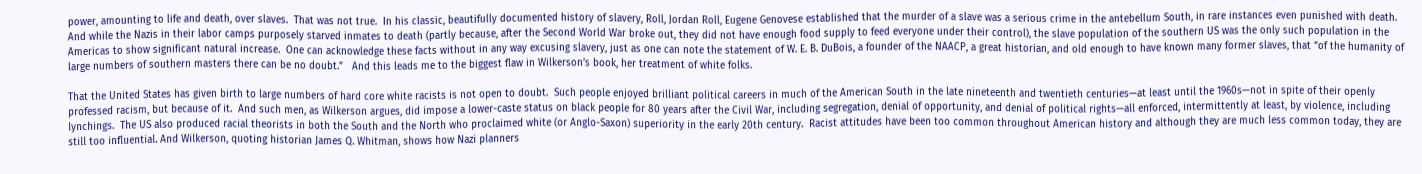power, amounting to life and death, over slaves.  That was not true.  In his classic, beautifully documented history of slavery, Roll, Jordan Roll, Eugene Genovese established that the murder of a slave was a serious crime in the antebellum South, in rare instances even punished with death.  And while the Nazis in their labor camps purposely starved inmates to death (partly because, after the Second World War broke out, they did not have enough food supply to feed everyone under their control), the slave population of the southern US was the only such population in the Americas to show significant natural increase.  One can acknowledge these facts without in any way excusing slavery, just as one can note the statement of W. E. B. DuBois, a founder of the NAACP, a great historian, and old enough to have known many former slaves, that “of the humanity of large numbers of southern masters there can be no doubt.”   And this leads me to the biggest flaw in Wilkerson’s book, her treatment of white folks.

That the United States has given birth to large numbers of hard core white racists is not open to doubt.  Such people enjoyed brilliant political careers in much of the American South in the late nineteenth and twentieth centuries—at least until the 1960s—not in spite of their openly professed racism, but because of it.  And such men, as Wilkerson argues, did impose a lower-caste status on black people for 80 years after the Civil War, including segregation, denial of opportunity, and denial of political rights—all enforced, intermittently at least, by violence, including lynchings.  The US also produced racial theorists in both the South and the North who proclaimed white (or Anglo-Saxon) superiority in the early 20th century.  Racist attitudes have been too common throughout American history and although they are much less common today, they are still too influential. And Wilkerson, quoting historian James Q. Whitman, shows how Nazi planners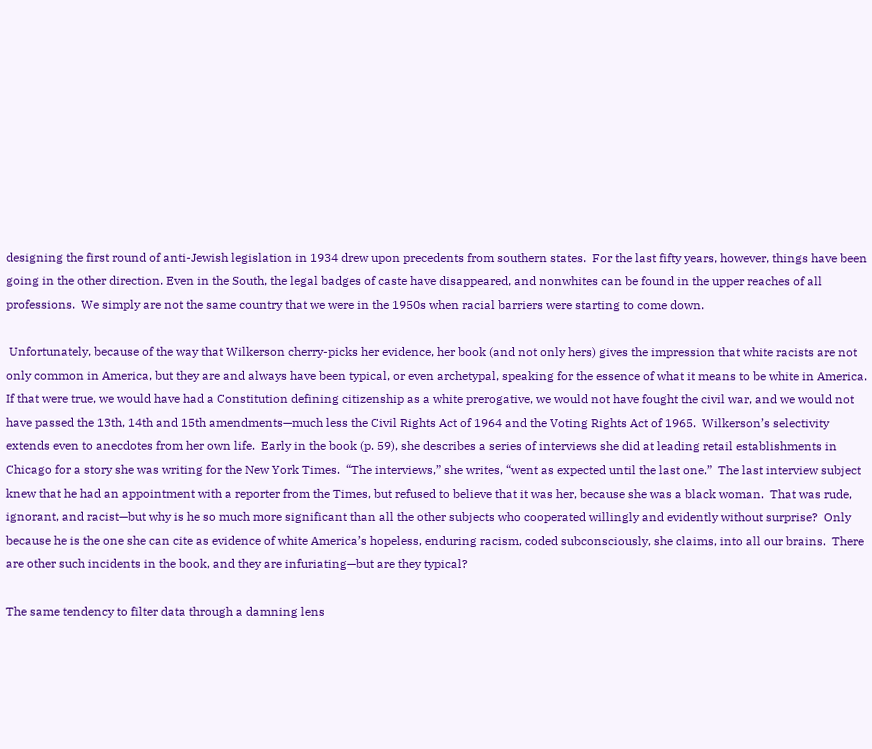designing the first round of anti-Jewish legislation in 1934 drew upon precedents from southern states.  For the last fifty years, however, things have been going in the other direction. Even in the South, the legal badges of caste have disappeared, and nonwhites can be found in the upper reaches of all professions.  We simply are not the same country that we were in the 1950s when racial barriers were starting to come down.

 Unfortunately, because of the way that Wilkerson cherry-picks her evidence, her book (and not only hers) gives the impression that white racists are not only common in America, but they are and always have been typical, or even archetypal, speaking for the essence of what it means to be white in America.  If that were true, we would have had a Constitution defining citizenship as a white prerogative, we would not have fought the civil war, and we would not have passed the 13th, 14th and 15th amendments—much less the Civil Rights Act of 1964 and the Voting Rights Act of 1965.  Wilkerson’s selectivity extends even to anecdotes from her own life.  Early in the book (p. 59), she describes a series of interviews she did at leading retail establishments in Chicago for a story she was writing for the New York Times.  “The interviews,” she writes, “went as expected until the last one.”  The last interview subject knew that he had an appointment with a reporter from the Times, but refused to believe that it was her, because she was a black woman.  That was rude, ignorant, and racist—but why is he so much more significant than all the other subjects who cooperated willingly and evidently without surprise?  Only because he is the one she can cite as evidence of white America’s hopeless, enduring racism, coded subconsciously, she claims, into all our brains.  There are other such incidents in the book, and they are infuriating—but are they typical?

The same tendency to filter data through a damning lens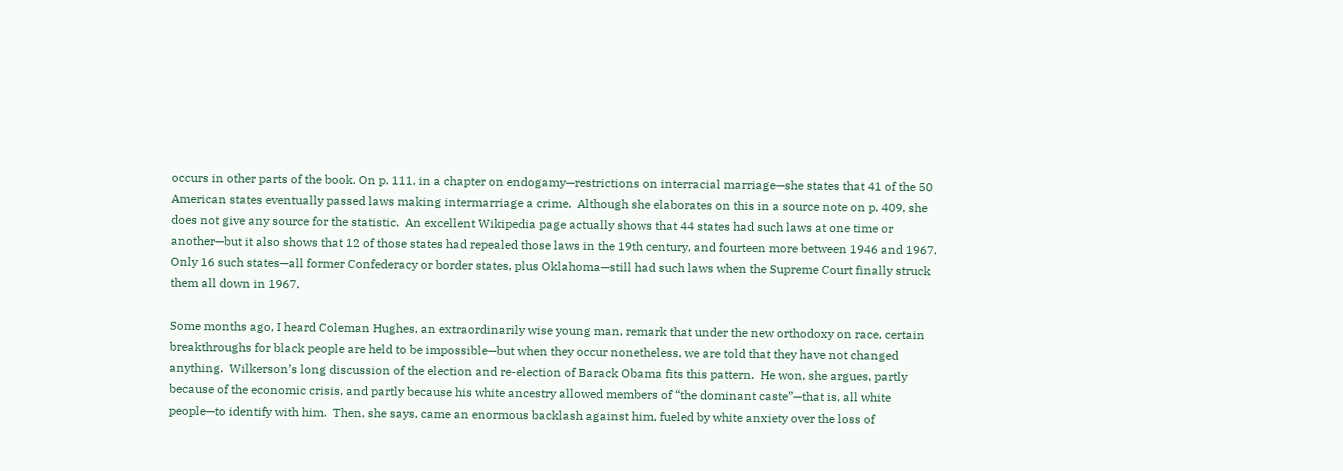occurs in other parts of the book. On p. 111, in a chapter on endogamy—restrictions on interracial marriage—she states that 41 of the 50 American states eventually passed laws making intermarriage a crime.  Although she elaborates on this in a source note on p. 409, she does not give any source for the statistic.  An excellent Wikipedia page actually shows that 44 states had such laws at one time or another—but it also shows that 12 of those states had repealed those laws in the 19th century, and fourteen more between 1946 and 1967.  Only 16 such states—all former Confederacy or border states, plus Oklahoma—still had such laws when the Supreme Court finally struck them all down in 1967.

Some months ago, I heard Coleman Hughes, an extraordinarily wise young man, remark that under the new orthodoxy on race, certain breakthroughs for black people are held to be impossible—but when they occur nonetheless, we are told that they have not changed anything.  Wilkerson’s long discussion of the election and re-election of Barack Obama fits this pattern.  He won, she argues, partly because of the economic crisis, and partly because his white ancestry allowed members of “the dominant caste”—that is, all white people—to identify with him.  Then, she says, came an enormous backlash against him, fueled by white anxiety over the loss of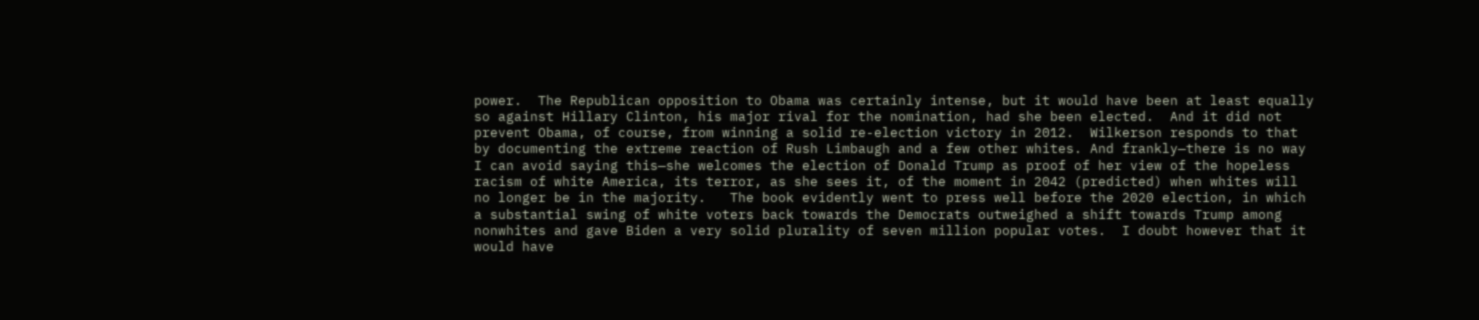power.  The Republican opposition to Obama was certainly intense, but it would have been at least equally so against Hillary Clinton, his major rival for the nomination, had she been elected.  And it did not prevent Obama, of course, from winning a solid re-election victory in 2012.  Wilkerson responds to that by documenting the extreme reaction of Rush Limbaugh and a few other whites. And frankly—there is no way I can avoid saying this—she welcomes the election of Donald Trump as proof of her view of the hopeless racism of white America, its terror, as she sees it, of the moment in 2042 (predicted) when whites will no longer be in the majority.   The book evidently went to press well before the 2020 election, in which a substantial swing of white voters back towards the Democrats outweighed a shift towards Trump among nonwhites and gave Biden a very solid plurality of seven million popular votes.  I doubt however that it would have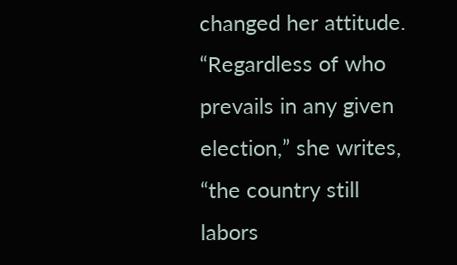changed her attitude. “Regardless of who prevails in any given election,” she writes, “the country still labors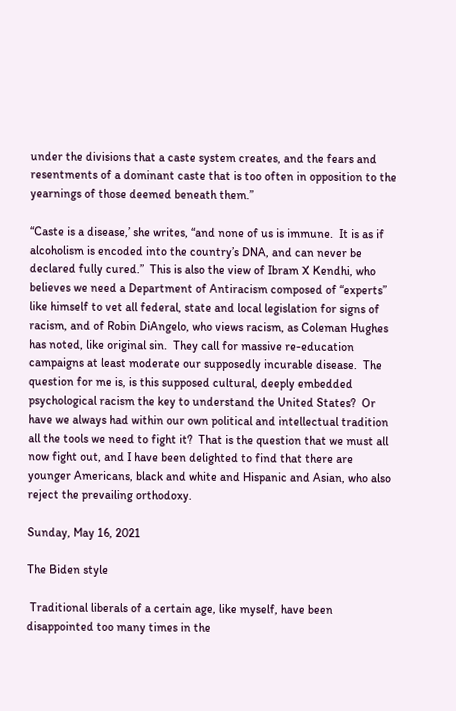under the divisions that a caste system creates, and the fears and resentments of a dominant caste that is too often in opposition to the yearnings of those deemed beneath them.”

“Caste is a disease,’ she writes, “and none of us is immune.  It is as if alcoholism is encoded into the country’s DNA, and can never be declared fully cured.”  This is also the view of Ibram X Kendhi, who believes we need a Department of Antiracism composed of “experts” like himself to vet all federal, state and local legislation for signs of racism, and of Robin DiAngelo, who views racism, as Coleman Hughes has noted, like original sin.  They call for massive re-education campaigns at least moderate our supposedly incurable disease.  The question for me is, is this supposed cultural, deeply embedded psychological racism the key to understand the United States?  Or have we always had within our own political and intellectual tradition all the tools we need to fight it?  That is the question that we must all now fight out, and I have been delighted to find that there are younger Americans, black and white and Hispanic and Asian, who also reject the prevailing orthodoxy.

Sunday, May 16, 2021

The Biden style

 Traditional liberals of a certain age, like myself, have been disappointed too many times in the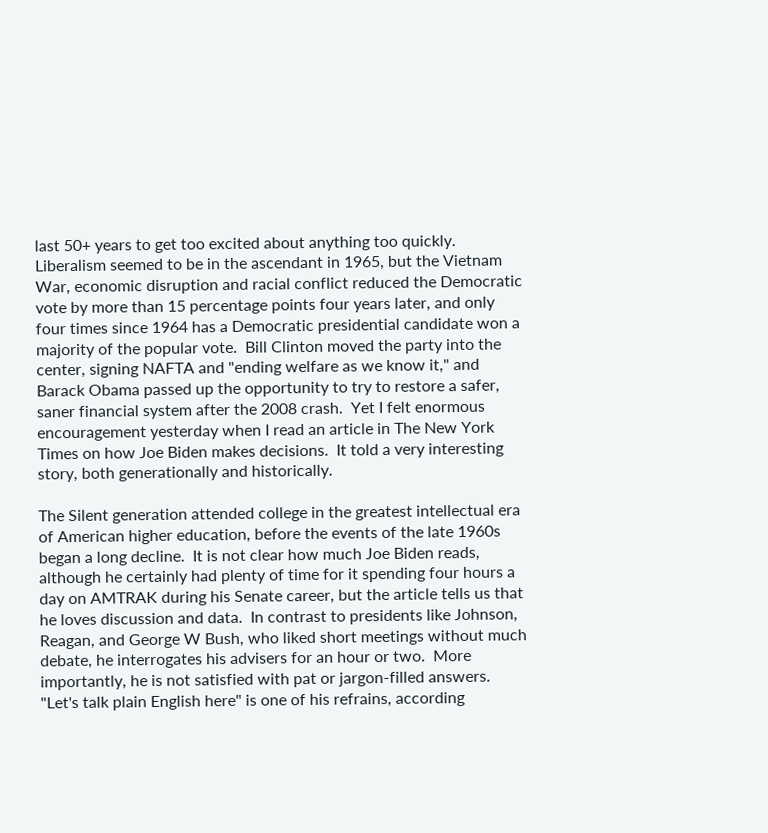last 50+ years to get too excited about anything too quickly.  Liberalism seemed to be in the ascendant in 1965, but the Vietnam War, economic disruption and racial conflict reduced the Democratic vote by more than 15 percentage points four years later, and only four times since 1964 has a Democratic presidential candidate won a majority of the popular vote.  Bill Clinton moved the party into the center, signing NAFTA and "ending welfare as we know it," and Barack Obama passed up the opportunity to try to restore a safer, saner financial system after the 2008 crash.  Yet I felt enormous encouragement yesterday when I read an article in The New York Times on how Joe Biden makes decisions.  It told a very interesting story, both generationally and historically.

The Silent generation attended college in the greatest intellectual era of American higher education, before the events of the late 1960s began a long decline.  It is not clear how much Joe Biden reads, although he certainly had plenty of time for it spending four hours a day on AMTRAK during his Senate career, but the article tells us that he loves discussion and data.  In contrast to presidents like Johnson, Reagan, and George W Bush, who liked short meetings without much debate, he interrogates his advisers for an hour or two.  More importantly, he is not satisfied with pat or jargon-filled answers. "Let's talk plain English here" is one of his refrains, according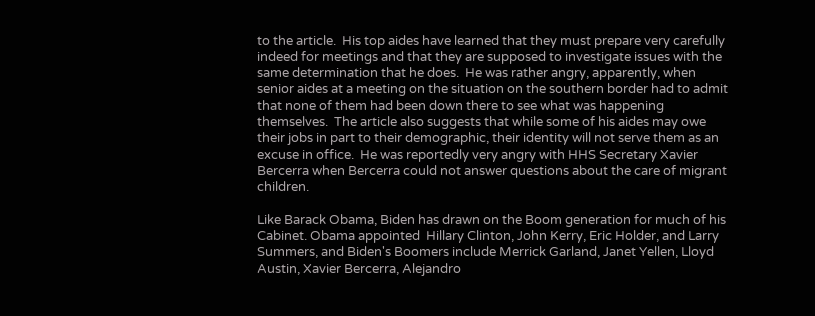to the article.  His top aides have learned that they must prepare very carefully indeed for meetings and that they are supposed to investigate issues with the same determination that he does.  He was rather angry, apparently, when senior aides at a meeting on the situation on the southern border had to admit that none of them had been down there to see what was happening themselves.  The article also suggests that while some of his aides may owe their jobs in part to their demographic, their identity will not serve them as an excuse in office.  He was reportedly very angry with HHS Secretary Xavier Bercerra when Bercerra could not answer questions about the care of migrant children.

Like Barack Obama, Biden has drawn on the Boom generation for much of his Cabinet. Obama appointed  Hillary Clinton, John Kerry, Eric Holder, and Larry Summers, and Biden's Boomers include Merrick Garland, Janet Yellen, Lloyd Austin, Xavier Bercerra, Alejandro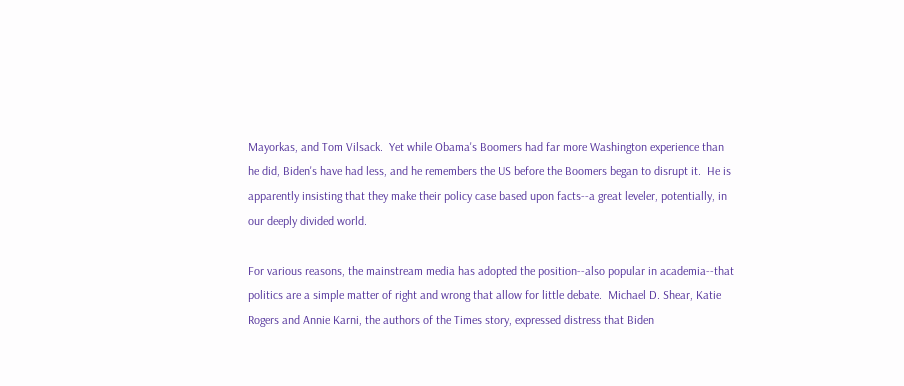Mayorkas, and Tom Vilsack.  Yet while Obama's Boomers had far more Washington experience than he did, Biden's have had less, and he remembers the US before the Boomers began to disrupt it.  He is apparently insisting that they make their policy case based upon facts--a great leveler, potentially, in our deeply divided world.

For various reasons, the mainstream media has adopted the position--also popular in academia--that politics are a simple matter of right and wrong that allow for little debate.  Michael D. Shear, Katie Rogers and Annie Karni, the authors of the Times story, expressed distress that Biden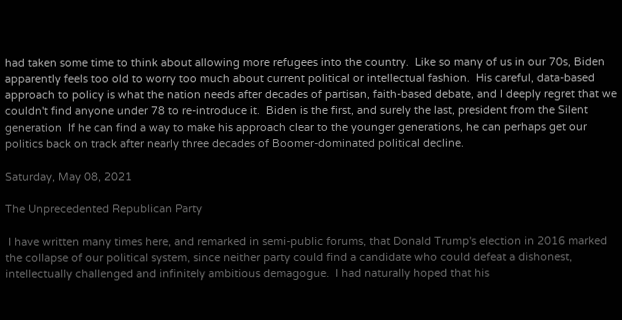had taken some time to think about allowing more refugees into the country.  Like so many of us in our 70s, Biden apparently feels too old to worry too much about current political or intellectual fashion.  His careful, data-based approach to policy is what the nation needs after decades of partisan, faith-based debate, and I deeply regret that we couldn't find anyone under 78 to re-introduce it.  Biden is the first, and surely the last, president from the Silent generation  If he can find a way to make his approach clear to the younger generations, he can perhaps get our politics back on track after nearly three decades of Boomer-dominated political decline.

Saturday, May 08, 2021

The Unprecedented Republican Party

 I have written many times here, and remarked in semi-public forums, that Donald Trump's election in 2016 marked the collapse of our political system, since neither party could find a candidate who could defeat a dishonest, intellectually challenged and infinitely ambitious demagogue.  I had naturally hoped that his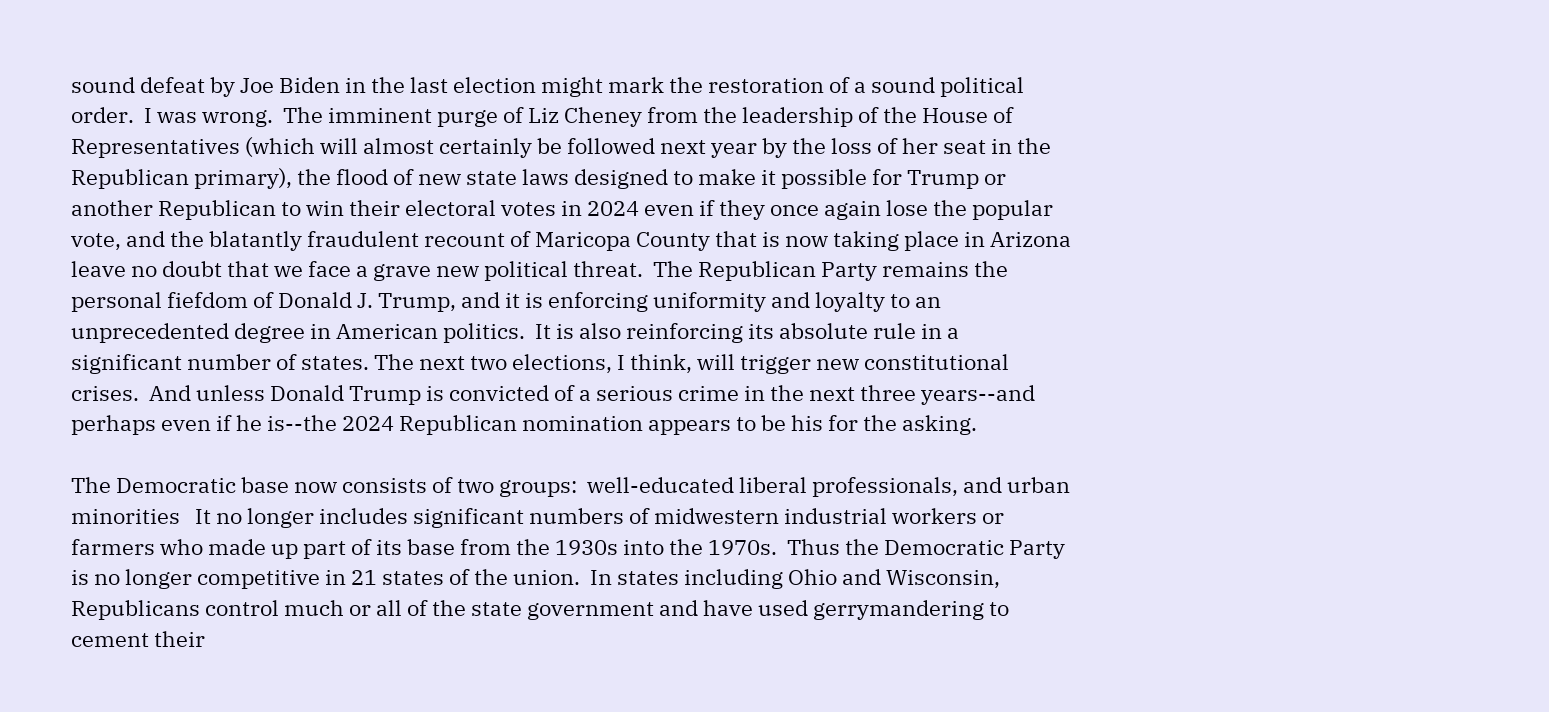sound defeat by Joe Biden in the last election might mark the restoration of a sound political order.  I was wrong.  The imminent purge of Liz Cheney from the leadership of the House of Representatives (which will almost certainly be followed next year by the loss of her seat in the Republican primary), the flood of new state laws designed to make it possible for Trump or another Republican to win their electoral votes in 2024 even if they once again lose the popular vote, and the blatantly fraudulent recount of Maricopa County that is now taking place in Arizona leave no doubt that we face a grave new political threat.  The Republican Party remains the personal fiefdom of Donald J. Trump, and it is enforcing uniformity and loyalty to an unprecedented degree in American politics.  It is also reinforcing its absolute rule in a significant number of states. The next two elections, I think, will trigger new constitutional crises.  And unless Donald Trump is convicted of a serious crime in the next three years--and perhaps even if he is--the 2024 Republican nomination appears to be his for the asking.

The Democratic base now consists of two groups:  well-educated liberal professionals, and urban minorities   It no longer includes significant numbers of midwestern industrial workers or farmers who made up part of its base from the 1930s into the 1970s.  Thus the Democratic Party is no longer competitive in 21 states of the union.  In states including Ohio and Wisconsin, Republicans control much or all of the state government and have used gerrymandering to cement their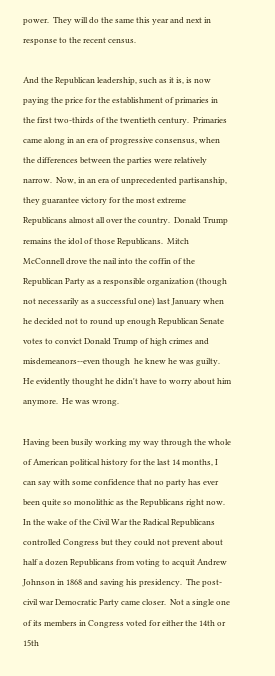power.  They will do the same this year and next in response to the recent census.

And the Republican leadership, such as it is, is now paying the price for the establishment of primaries in the first two-thirds of the twentieth century.  Primaries came along in an era of progressive consensus, when the differences between the parties were relatively narrow.  Now, in an era of unprecedented partisanship, they guarantee victory for the most extreme Republicans almost all over the country.  Donald Trump remains the idol of those Republicans.  Mitch McConnell drove the nail into the coffin of the Republican Party as a responsible organization (though not necessarily as a successful one) last January when he decided not to round up enough Republican Senate votes to convict Donald Trump of high crimes and misdemeanors--even though  he knew he was guilty.  He evidently thought he didn't have to worry about him anymore.  He was wrong.

Having been busily working my way through the whole of American political history for the last 14 months, I can say with some confidence that no party has ever been quite so monolithic as the Republicans right now.  In the wake of the Civil War the Radical Republicans controlled Congress but they could not prevent about half a dozen Republicans from voting to acquit Andrew Johnson in 1868 and saving his presidency.  The post-civil war Democratic Party came closer.  Not a single one of its members in Congress voted for either the 14th or 15th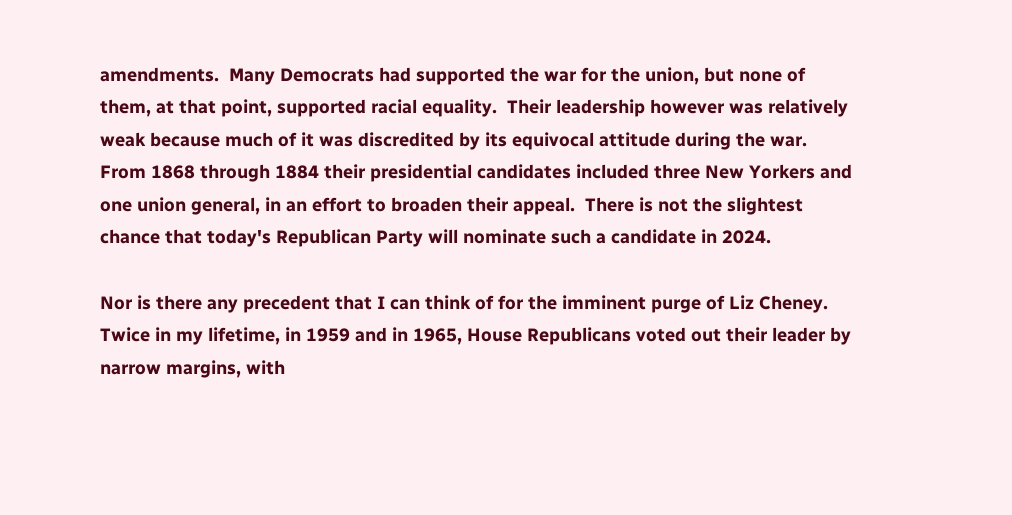amendments.  Many Democrats had supported the war for the union, but none of them, at that point, supported racial equality.  Their leadership however was relatively weak because much of it was discredited by its equivocal attitude during the war.  From 1868 through 1884 their presidential candidates included three New Yorkers and one union general, in an effort to broaden their appeal.  There is not the slightest chance that today's Republican Party will nominate such a candidate in 2024.

Nor is there any precedent that I can think of for the imminent purge of Liz Cheney.  Twice in my lifetime, in 1959 and in 1965, House Republicans voted out their leader by narrow margins, with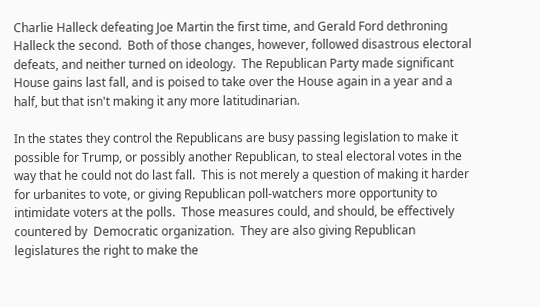Charlie Halleck defeating Joe Martin the first time, and Gerald Ford dethroning Halleck the second.  Both of those changes, however, followed disastrous electoral defeats, and neither turned on ideology.  The Republican Party made significant House gains last fall, and is poised to take over the House again in a year and a half, but that isn't making it any more latitudinarian.

In the states they control the Republicans are busy passing legislation to make it possible for Trump, or possibly another Republican, to steal electoral votes in the way that he could not do last fall.  This is not merely a question of making it harder for urbanites to vote, or giving Republican poll-watchers more opportunity to intimidate voters at the polls.  Those measures could, and should, be effectively countered by  Democratic organization.  They are also giving Republican legislatures the right to make the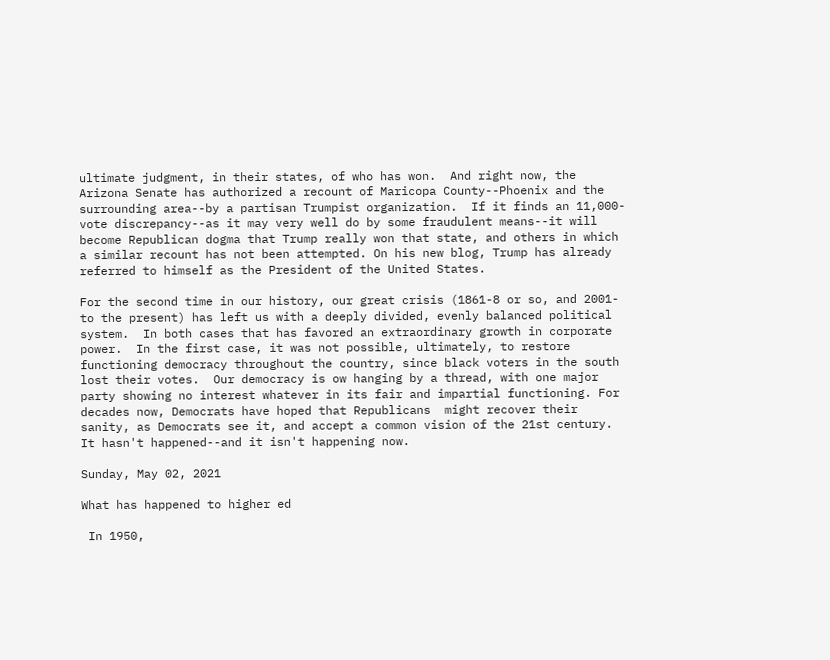ultimate judgment, in their states, of who has won.  And right now, the Arizona Senate has authorized a recount of Maricopa County--Phoenix and the surrounding area--by a partisan Trumpist organization.  If it finds an 11,000-vote discrepancy--as it may very well do by some fraudulent means--it will become Republican dogma that Trump really won that state, and others in which a similar recount has not been attempted. On his new blog, Trump has already referred to himself as the President of the United States.

For the second time in our history, our great crisis (1861-8 or so, and 2001-to the present) has left us with a deeply divided, evenly balanced political system.  In both cases that has favored an extraordinary growth in corporate power.  In the first case, it was not possible, ultimately, to restore functioning democracy throughout the country, since black voters in the south lost their votes.  Our democracy is ow hanging by a thread, with one major party showing no interest whatever in its fair and impartial functioning. For decades now, Democrats have hoped that Republicans  might recover their sanity, as Democrats see it, and accept a common vision of the 21st century.  It hasn't happened--and it isn't happening now.

Sunday, May 02, 2021

What has happened to higher ed

 In 1950,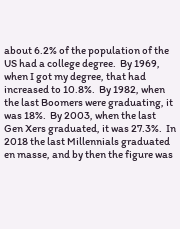about 6.2% of the population of the US had a college degree.  By 1969, when I got my degree, that had increased to 10.8%.  By 1982, when the last Boomers were graduating, it was 18%.  By 2003, when the last Gen Xers graduated, it was 27.3%.  In 2018 the last Millennials graduated en masse, and by then the figure was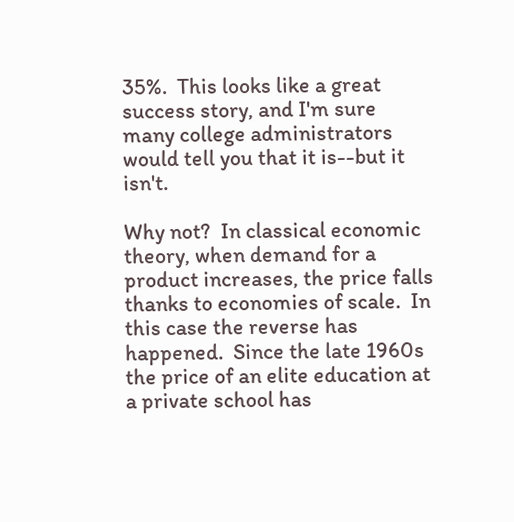35%.  This looks like a great success story, and I'm sure many college administrators would tell you that it is--but it isn't.

Why not?  In classical economic theory, when demand for a product increases, the price falls thanks to economies of scale.  In this case the reverse has happened.  Since the late 1960s the price of an elite education at a private school has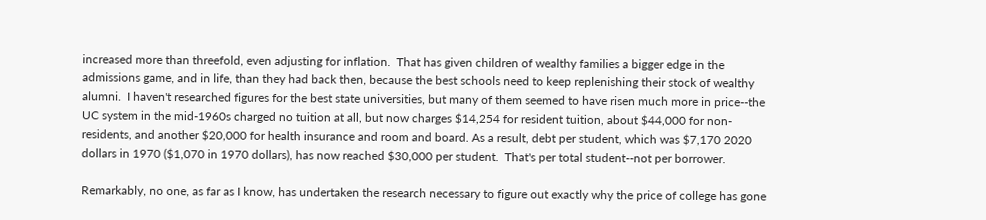increased more than threefold, even adjusting for inflation.  That has given children of wealthy families a bigger edge in the admissions game, and in life, than they had back then, because the best schools need to keep replenishing their stock of wealthy alumni.  I haven't researched figures for the best state universities, but many of them seemed to have risen much more in price--the UC system in the mid-1960s charged no tuition at all, but now charges $14,254 for resident tuition, about $44,000 for non-residents, and another $20,000 for health insurance and room and board. As a result, debt per student, which was $7,170 2020 dollars in 1970 ($1,070 in 1970 dollars), has now reached $30,000 per student.  That's per total student--not per borrower.

Remarkably, no one, as far as I know, has undertaken the research necessary to figure out exactly why the price of college has gone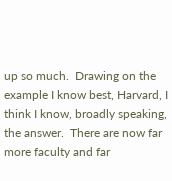up so much.  Drawing on the example I know best, Harvard, I think I know, broadly speaking, the answer.  There are now far more faculty and far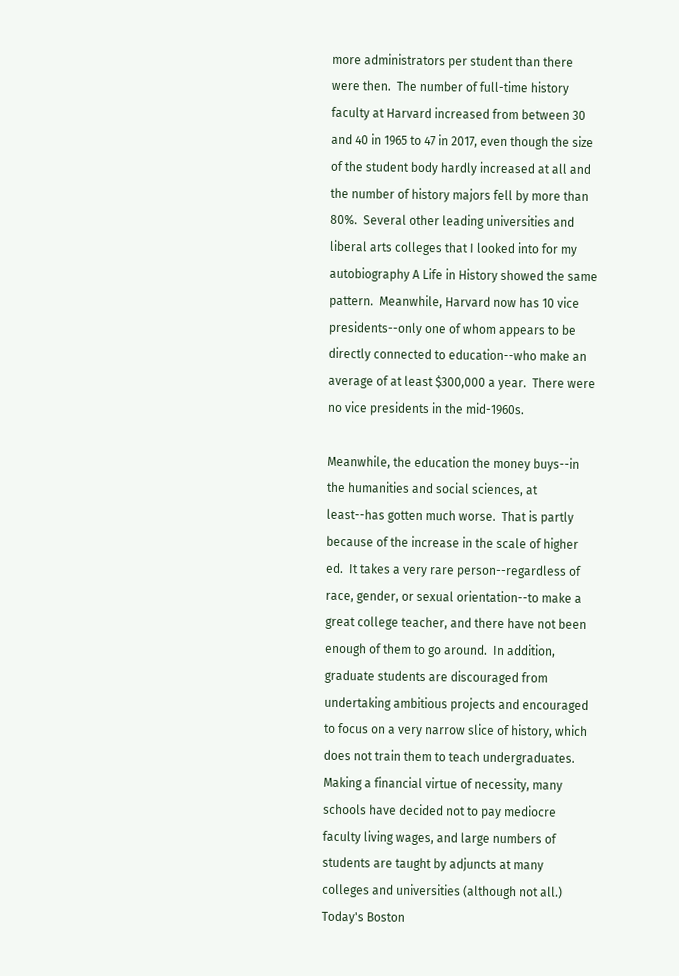more administrators per student than there were then.  The number of full-time history faculty at Harvard increased from between 30 and 40 in 1965 to 47 in 2017, even though the size of the student body hardly increased at all and the number of history majors fell by more than 80%.  Several other leading universities and liberal arts colleges that I looked into for my autobiography A Life in History showed the same pattern.  Meanwhile, Harvard now has 10 vice presidents--only one of whom appears to be directly connected to education--who make an average of at least $300,000 a year.  There were no vice presidents in the mid-1960s.

Meanwhile, the education the money buys--in the humanities and social sciences, at least--has gotten much worse.  That is partly because of the increase in the scale of higher ed.  It takes a very rare person--regardless of race, gender, or sexual orientation--to make a great college teacher, and there have not been enough of them to go around.  In addition, graduate students are discouraged from undertaking ambitious projects and encouraged to focus on a very narrow slice of history, which does not train them to teach undergraduates.  Making a financial virtue of necessity, many schools have decided not to pay mediocre faculty living wages, and large numbers of students are taught by adjuncts at many colleges and universities (although not all.)  Today's Boston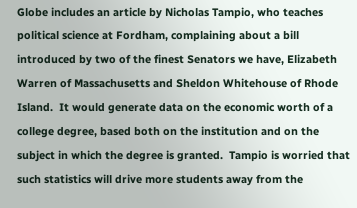Globe includes an article by Nicholas Tampio, who teaches political science at Fordham, complaining about a bill introduced by two of the finest Senators we have, Elizabeth Warren of Massachusetts and Sheldon Whitehouse of Rhode Island.  It would generate data on the economic worth of a college degree, based both on the institution and on the subject in which the degree is granted.  Tampio is worried that such statistics will drive more students away from the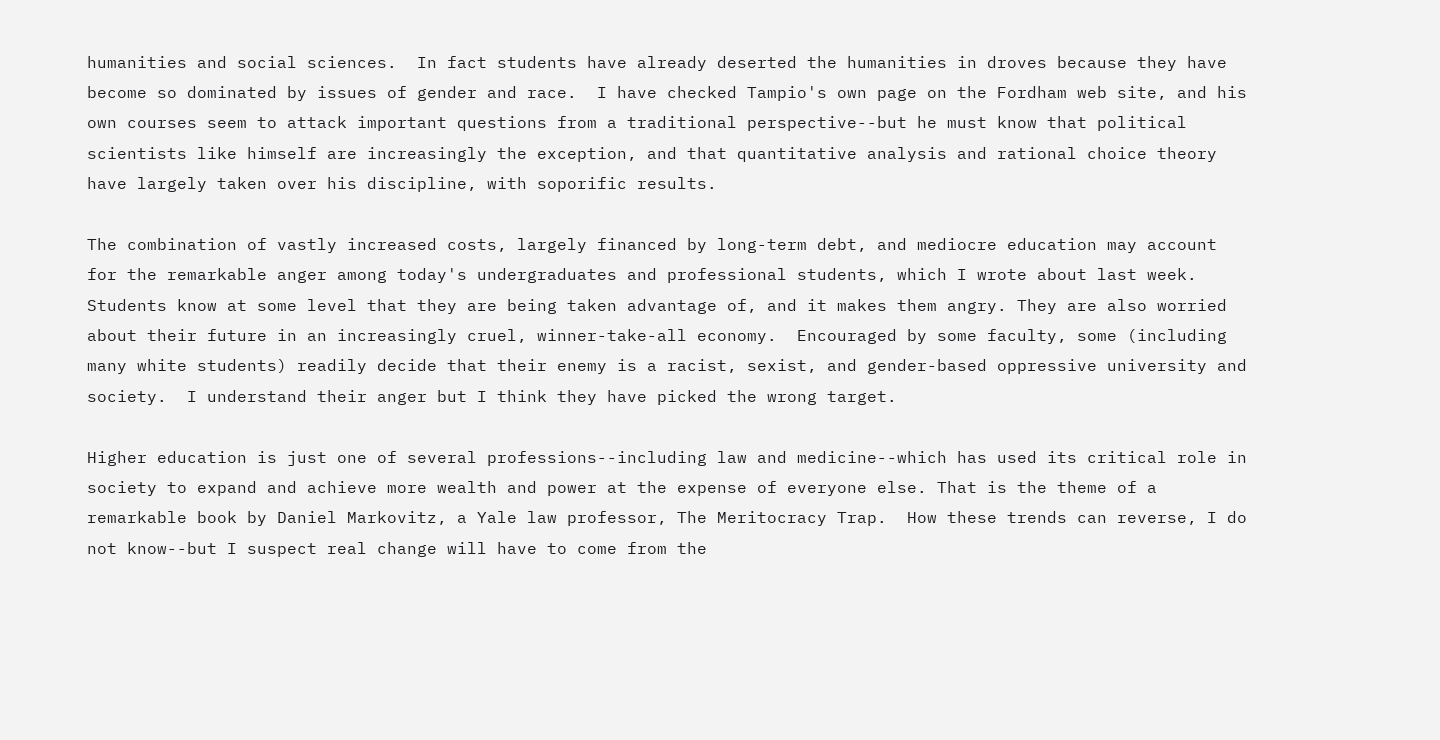humanities and social sciences.  In fact students have already deserted the humanities in droves because they have become so dominated by issues of gender and race.  I have checked Tampio's own page on the Fordham web site, and his own courses seem to attack important questions from a traditional perspective--but he must know that political scientists like himself are increasingly the exception, and that quantitative analysis and rational choice theory have largely taken over his discipline, with soporific results.

The combination of vastly increased costs, largely financed by long-term debt, and mediocre education may account for the remarkable anger among today's undergraduates and professional students, which I wrote about last week. Students know at some level that they are being taken advantage of, and it makes them angry. They are also worried about their future in an increasingly cruel, winner-take-all economy.  Encouraged by some faculty, some (including many white students) readily decide that their enemy is a racist, sexist, and gender-based oppressive university and society.  I understand their anger but I think they have picked the wrong target.

Higher education is just one of several professions--including law and medicine--which has used its critical role in society to expand and achieve more wealth and power at the expense of everyone else. That is the theme of a remarkable book by Daniel Markovitz, a Yale law professor, The Meritocracy Trap.  How these trends can reverse, I do not know--but I suspect real change will have to come from the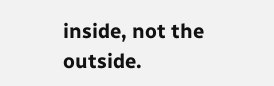inside, not the outside.